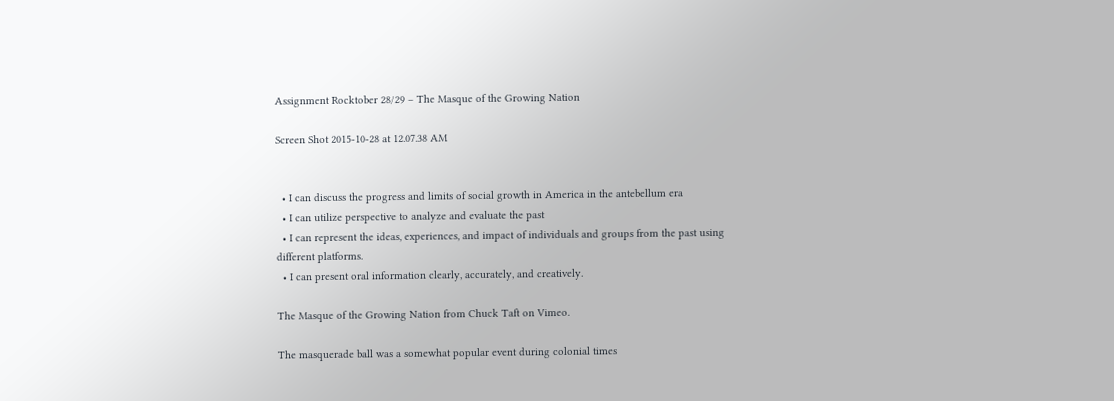Assignment Rocktober 28/29 – The Masque of the Growing Nation

Screen Shot 2015-10-28 at 12.07.38 AM


  • I can discuss the progress and limits of social growth in America in the antebellum era
  • I can utilize perspective to analyze and evaluate the past
  • I can represent the ideas, experiences, and impact of individuals and groups from the past using different platforms.
  • I can present oral information clearly, accurately, and creatively.

The Masque of the Growing Nation from Chuck Taft on Vimeo.

The masquerade ball was a somewhat popular event during colonial times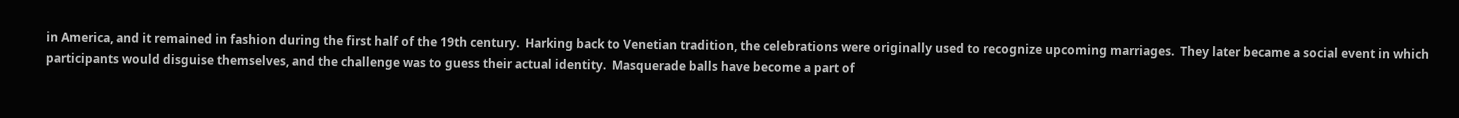in America, and it remained in fashion during the first half of the 19th century.  Harking back to Venetian tradition, the celebrations were originally used to recognize upcoming marriages.  They later became a social event in which participants would disguise themselves, and the challenge was to guess their actual identity.  Masquerade balls have become a part of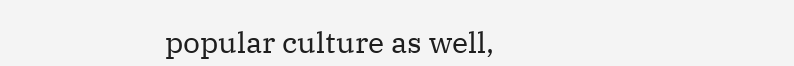popular culture as well,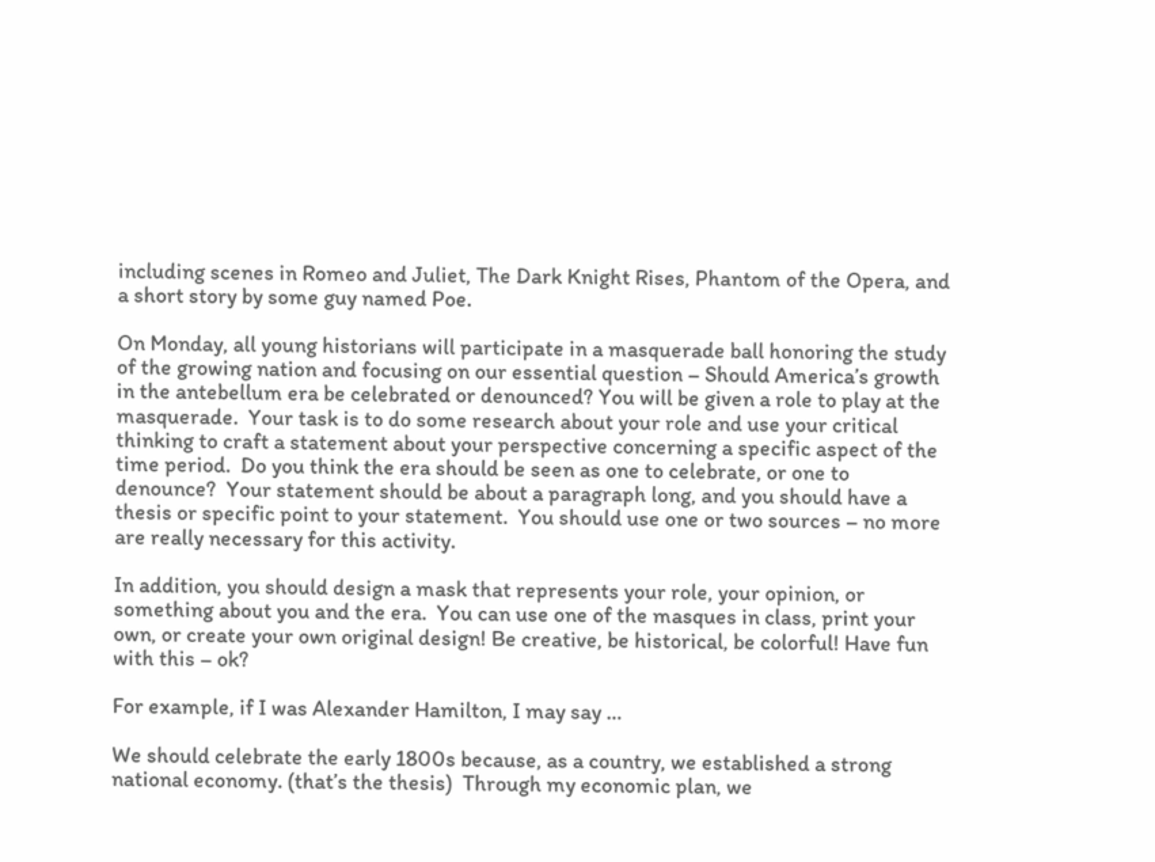including scenes in Romeo and Juliet, The Dark Knight Rises, Phantom of the Opera, and a short story by some guy named Poe.

On Monday, all young historians will participate in a masquerade ball honoring the study of the growing nation and focusing on our essential question – Should America’s growth in the antebellum era be celebrated or denounced? You will be given a role to play at the masquerade.  Your task is to do some research about your role and use your critical thinking to craft a statement about your perspective concerning a specific aspect of the time period.  Do you think the era should be seen as one to celebrate, or one to denounce?  Your statement should be about a paragraph long, and you should have a thesis or specific point to your statement.  You should use one or two sources – no more are really necessary for this activity.

In addition, you should design a mask that represents your role, your opinion, or something about you and the era.  You can use one of the masques in class, print your own, or create your own original design! Be creative, be historical, be colorful! Have fun with this – ok?

For example, if I was Alexander Hamilton, I may say …

We should celebrate the early 1800s because, as a country, we established a strong national economy. (that’s the thesis)  Through my economic plan, we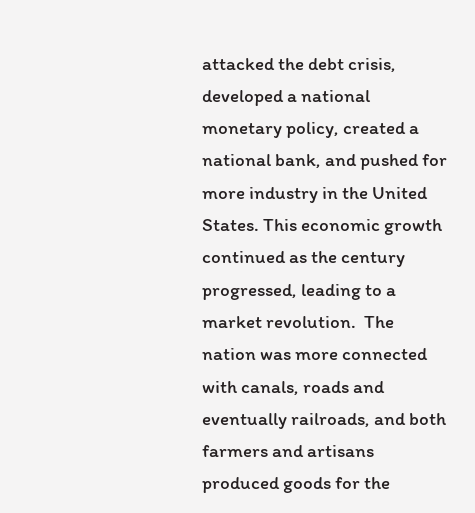attacked the debt crisis, developed a national monetary policy, created a national bank, and pushed for more industry in the United States. This economic growth continued as the century progressed, leading to a market revolution.  The nation was more connected with canals, roads and eventually railroads, and both farmers and artisans produced goods for the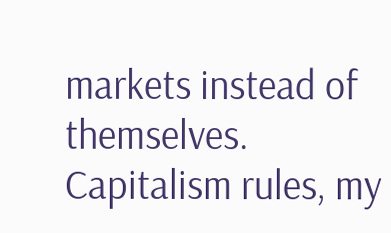markets instead of themselves.  Capitalism rules, my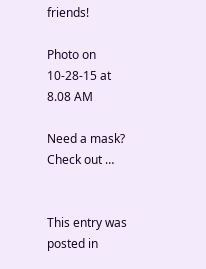friends!

Photo on 10-28-15 at 8.08 AM

Need a mask? Check out …


This entry was posted in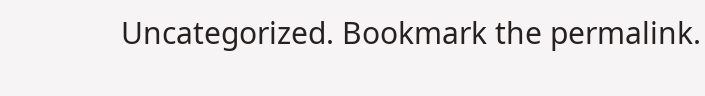Uncategorized. Bookmark the permalink.